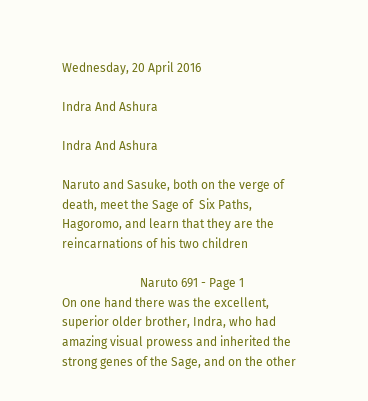Wednesday, 20 April 2016

Indra And Ashura

Indra And Ashura

Naruto and Sasuke, both on the verge of death, meet the Sage of  Six Paths, Hagoromo, and learn that they are the reincarnations of his two children

                          Naruto 691 - Page 1
On one hand there was the excellent, superior older brother, Indra, who had amazing visual prowess and inherited the strong genes of the Sage, and on the other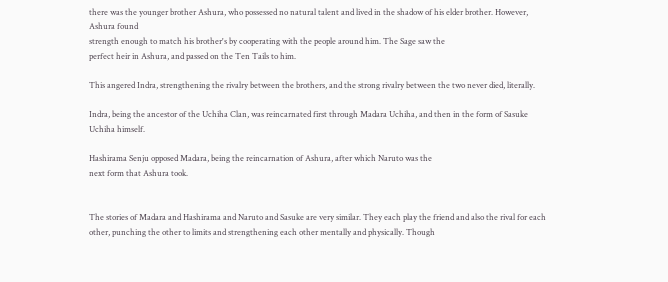there was the younger brother Ashura, who possessed no natural talent and lived in the shadow of his elder brother. However, Ashura found
strength enough to match his brother's by cooperating with the people around him. The Sage saw the
perfect heir in Ashura, and passed on the Ten Tails to him.

This angered Indra, strengthening the rivalry between the brothers, and the strong rivalry between the two never died, literally.

Indra, being the ancestor of the Uchiha Clan, was reincarnated first through Madara Uchiha, and then in the form of Sasuke Uchiha himself.

Hashirama Senju opposed Madara, being the reincarnation of Ashura, after which Naruto was the
next form that Ashura took.


The stories of Madara and Hashirama and Naruto and Sasuke are very similar. They each play the friend and also the rival for each other, punching the other to limits and strengthening each other mentally and physically. Though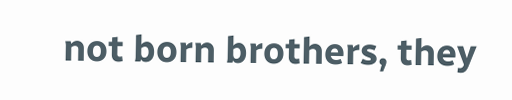not born brothers, they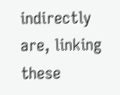indirectly are, linking these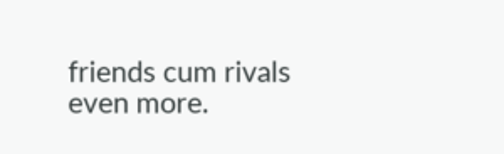friends cum rivals even more.